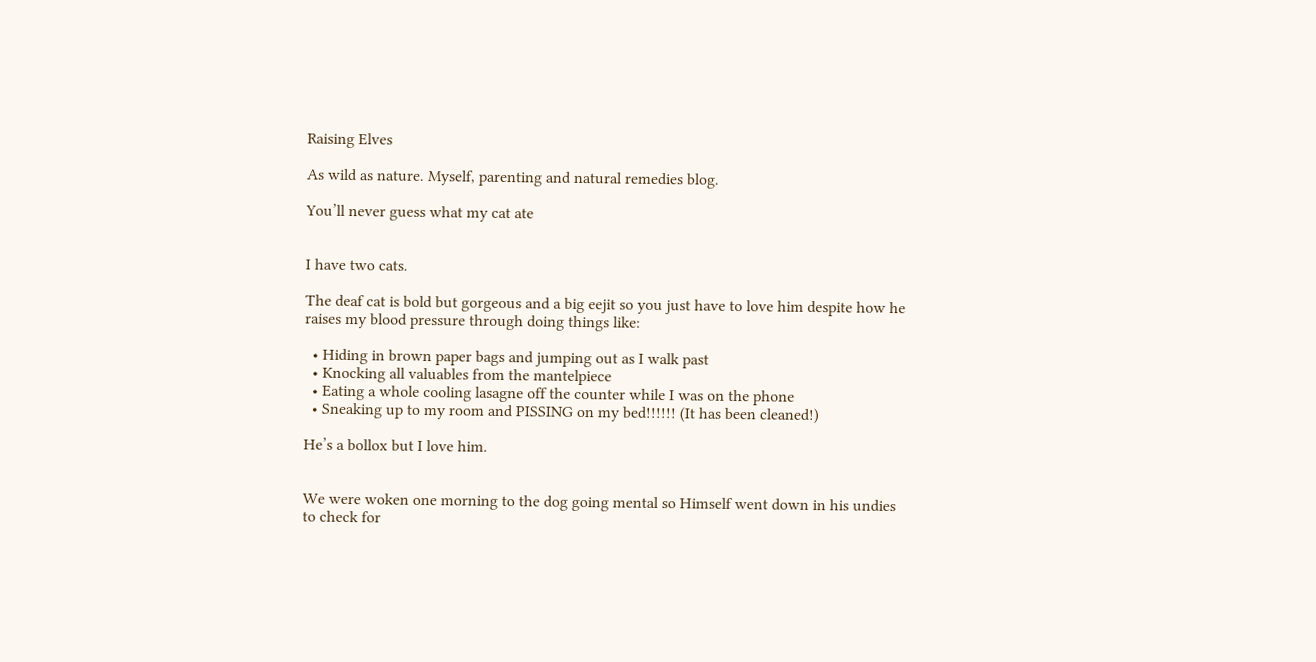Raising Elves

As wild as nature. Myself, parenting and natural remedies blog.

You’ll never guess what my cat ate


I have two cats.

The deaf cat is bold but gorgeous and a big eejit so you just have to love him despite how he raises my blood pressure through doing things like:

  • Hiding in brown paper bags and jumping out as I walk past
  • Knocking all valuables from the mantelpiece
  • Eating a whole cooling lasagne off the counter while I was on the phone
  • Sneaking up to my room and PISSING on my bed!!!!!! (It has been cleaned!)

He’s a bollox but I love him.


We were woken one morning to the dog going mental so Himself went down in his undies to check for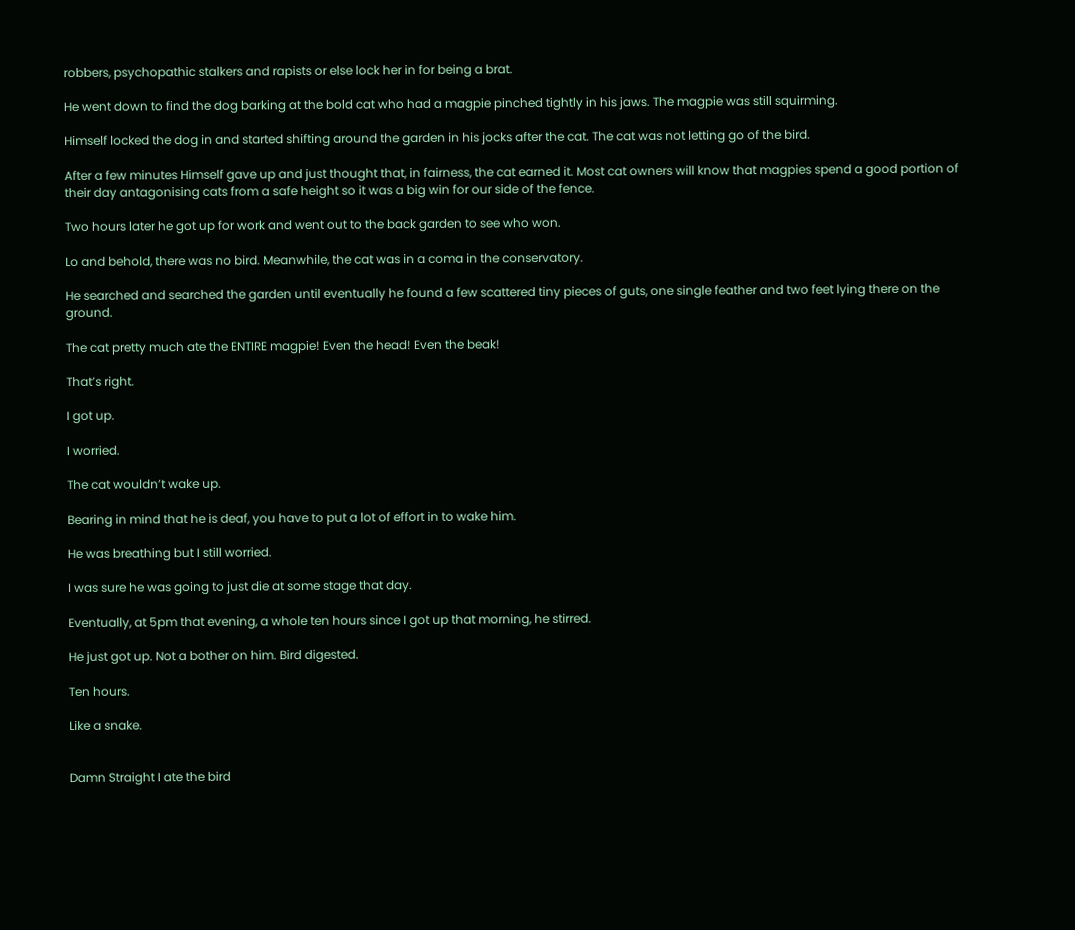robbers, psychopathic stalkers and rapists or else lock her in for being a brat.

He went down to find the dog barking at the bold cat who had a magpie pinched tightly in his jaws. The magpie was still squirming.

Himself locked the dog in and started shifting around the garden in his jocks after the cat. The cat was not letting go of the bird.

After a few minutes Himself gave up and just thought that, in fairness, the cat earned it. Most cat owners will know that magpies spend a good portion of their day antagonising cats from a safe height so it was a big win for our side of the fence.

Two hours later he got up for work and went out to the back garden to see who won.

Lo and behold, there was no bird. Meanwhile, the cat was in a coma in the conservatory.

He searched and searched the garden until eventually he found a few scattered tiny pieces of guts, one single feather and two feet lying there on the ground.

The cat pretty much ate the ENTIRE magpie! Even the head! Even the beak!

That’s right.

I got up.

I worried.

The cat wouldn’t wake up.

Bearing in mind that he is deaf, you have to put a lot of effort in to wake him.

He was breathing but I still worried.

I was sure he was going to just die at some stage that day.

Eventually, at 5pm that evening, a whole ten hours since I got up that morning, he stirred.

He just got up. Not a bother on him. Bird digested.

Ten hours.

Like a snake.


Damn Straight I ate the bird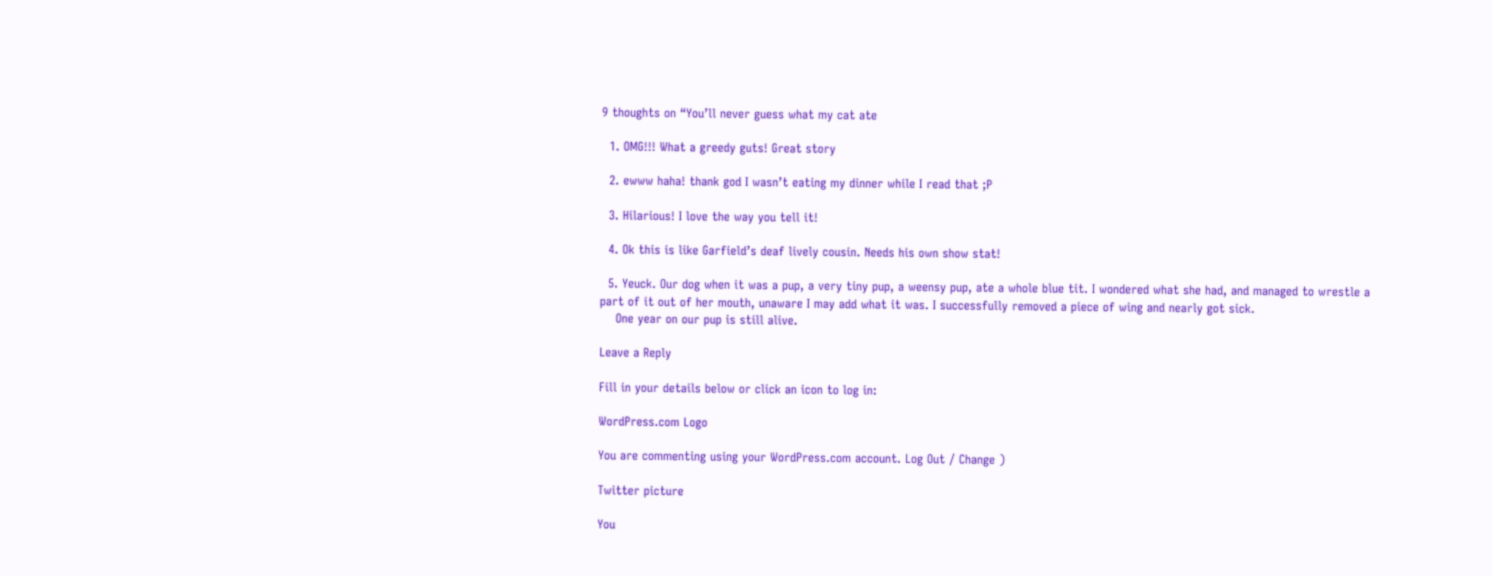9 thoughts on “You’ll never guess what my cat ate

  1. OMG!!! What a greedy guts! Great story

  2. ewww haha! thank god I wasn’t eating my dinner while I read that ;P

  3. Hilarious! I love the way you tell it!

  4. Ok this is like Garfield’s deaf lively cousin. Needs his own show stat!

  5. Yeuck. Our dog when it was a pup, a very tiny pup, a weensy pup, ate a whole blue tit. I wondered what she had, and managed to wrestle a part of it out of her mouth, unaware I may add what it was. I successfully removed a piece of wing and nearly got sick.
    One year on our pup is still alive.

Leave a Reply

Fill in your details below or click an icon to log in:

WordPress.com Logo

You are commenting using your WordPress.com account. Log Out / Change )

Twitter picture

You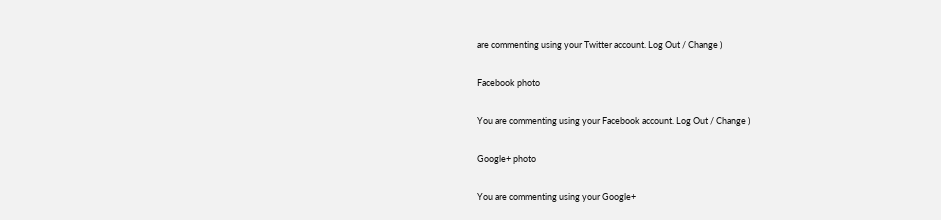are commenting using your Twitter account. Log Out / Change )

Facebook photo

You are commenting using your Facebook account. Log Out / Change )

Google+ photo

You are commenting using your Google+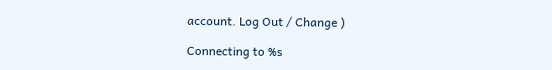account. Log Out / Change )

Connecting to %s